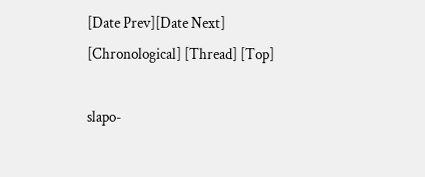[Date Prev][Date Next] [Chronological] [Thread] [Top]

slapo-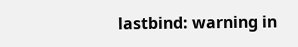lastbind: warning in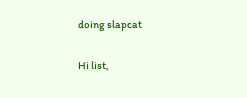doing slapcat

Hi list,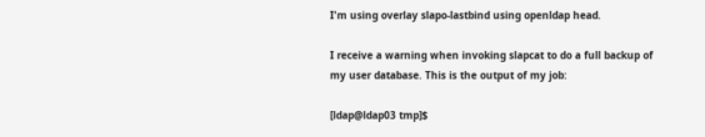I'm using overlay slapo-lastbind using openldap head.

I receive a warning when invoking slapcat to do a full backup of my user database. This is the output of my job:

[ldap@ldap03 tmp]$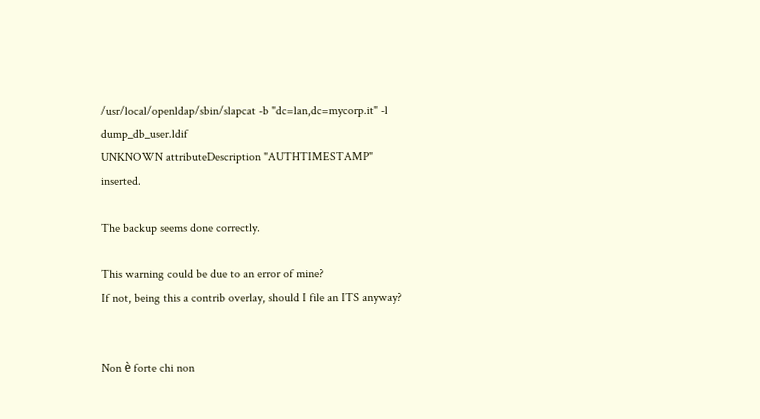/usr/local/openldap/sbin/slapcat -b "dc=lan,dc=mycorp.it" -l dump_db_user.ldif
UNKNOWN attributeDescription "AUTHTIMESTAMP" inserted.

The backup seems done correctly.

This warning could be due to an error of mine?
If not, being this a contrib overlay, should I file an ITS anyway?


Non è forte chi non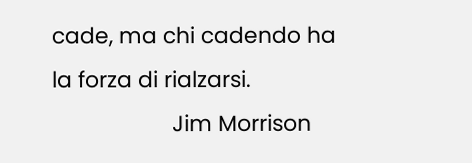cade, ma chi cadendo ha la forza di rialzarsi.
                    Jim Morrison